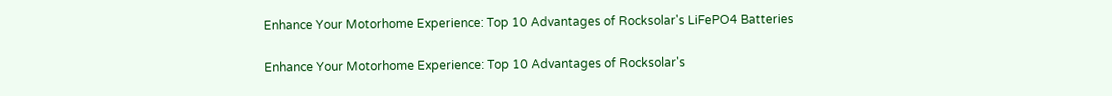Enhance Your Motorhome Experience: Top 10 Advantages of Rocksolar's LiFePO4 Batteries

Enhance Your Motorhome Experience: Top 10 Advantages of Rocksolar's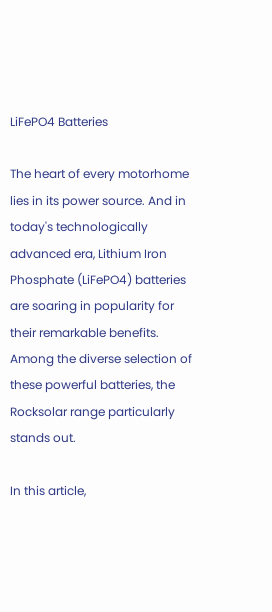LiFePO4 Batteries

The heart of every motorhome lies in its power source. And in today's technologically advanced era, Lithium Iron Phosphate (LiFePO4) batteries are soaring in popularity for their remarkable benefits. Among the diverse selection of these powerful batteries, the Rocksolar range particularly stands out.

In this article,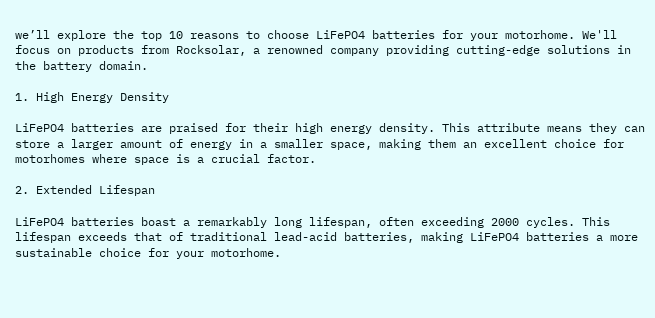we’ll explore the top 10 reasons to choose LiFePO4 batteries for your motorhome. We'll focus on products from Rocksolar, a renowned company providing cutting-edge solutions in the battery domain.

1. High Energy Density

LiFePO4 batteries are praised for their high energy density. This attribute means they can store a larger amount of energy in a smaller space, making them an excellent choice for motorhomes where space is a crucial factor.

2. Extended Lifespan

LiFePO4 batteries boast a remarkably long lifespan, often exceeding 2000 cycles. This lifespan exceeds that of traditional lead-acid batteries, making LiFePO4 batteries a more sustainable choice for your motorhome.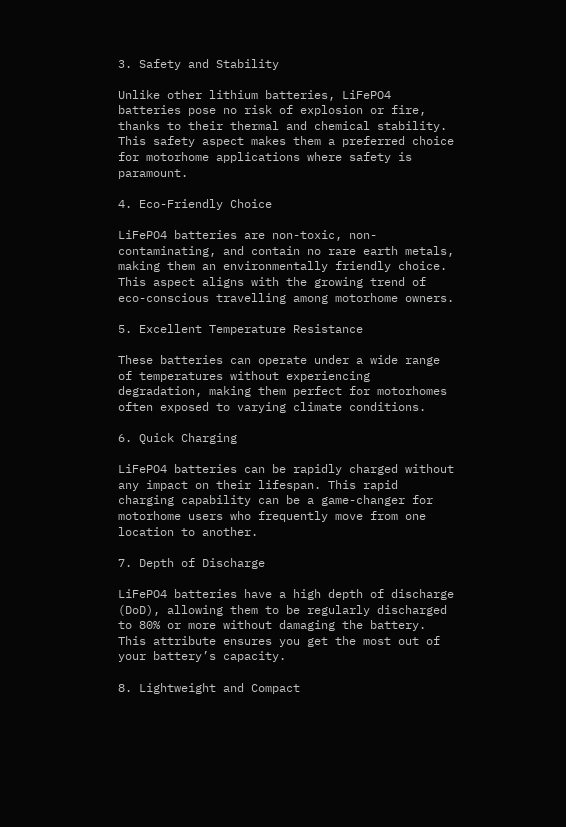3. Safety and Stability

Unlike other lithium batteries, LiFePO4 batteries pose no risk of explosion or fire, thanks to their thermal and chemical stability. This safety aspect makes them a preferred choice for motorhome applications where safety is paramount.

4. Eco-Friendly Choice

LiFePO4 batteries are non-toxic, non-contaminating, and contain no rare earth metals, making them an environmentally friendly choice. This aspect aligns with the growing trend of eco-conscious travelling among motorhome owners.

5. Excellent Temperature Resistance

These batteries can operate under a wide range of temperatures without experiencing degradation, making them perfect for motorhomes often exposed to varying climate conditions.

6. Quick Charging

LiFePO4 batteries can be rapidly charged without any impact on their lifespan. This rapid charging capability can be a game-changer for motorhome users who frequently move from one location to another.

7. Depth of Discharge

LiFePO4 batteries have a high depth of discharge (DoD), allowing them to be regularly discharged to 80% or more without damaging the battery. This attribute ensures you get the most out of your battery’s capacity.

8. Lightweight and Compact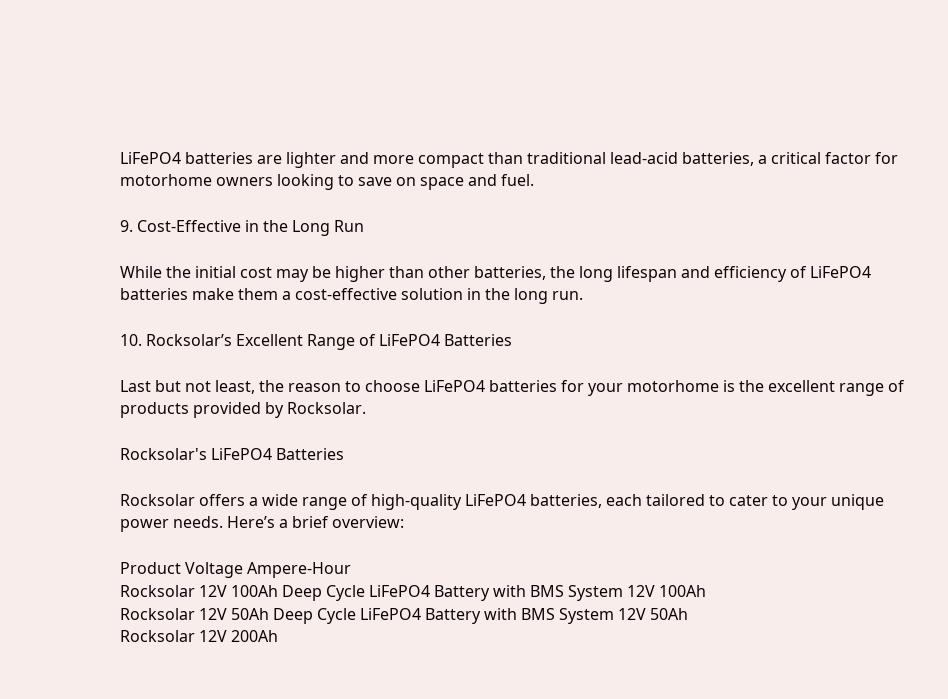LiFePO4 batteries are lighter and more compact than traditional lead-acid batteries, a critical factor for motorhome owners looking to save on space and fuel.

9. Cost-Effective in the Long Run

While the initial cost may be higher than other batteries, the long lifespan and efficiency of LiFePO4 batteries make them a cost-effective solution in the long run.

10. Rocksolar’s Excellent Range of LiFePO4 Batteries

Last but not least, the reason to choose LiFePO4 batteries for your motorhome is the excellent range of products provided by Rocksolar.

Rocksolar's LiFePO4 Batteries

Rocksolar offers a wide range of high-quality LiFePO4 batteries, each tailored to cater to your unique power needs. Here’s a brief overview:

Product Voltage Ampere-Hour
Rocksolar 12V 100Ah Deep Cycle LiFePO4 Battery with BMS System 12V 100Ah
Rocksolar 12V 50Ah Deep Cycle LiFePO4 Battery with BMS System 12V 50Ah
Rocksolar 12V 200Ah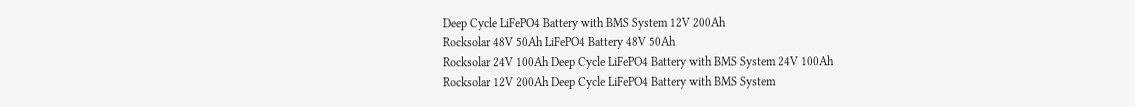Deep Cycle LiFePO4 Battery with BMS System 12V 200Ah
Rocksolar 48V 50Ah LiFePO4 Battery 48V 50Ah
Rocksolar 24V 100Ah Deep Cycle LiFePO4 Battery with BMS System 24V 100Ah
Rocksolar 12V 200Ah Deep Cycle LiFePO4 Battery with BMS System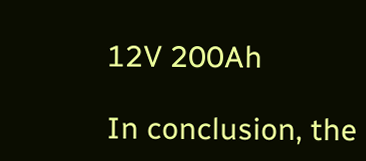12V 200Ah

In conclusion, the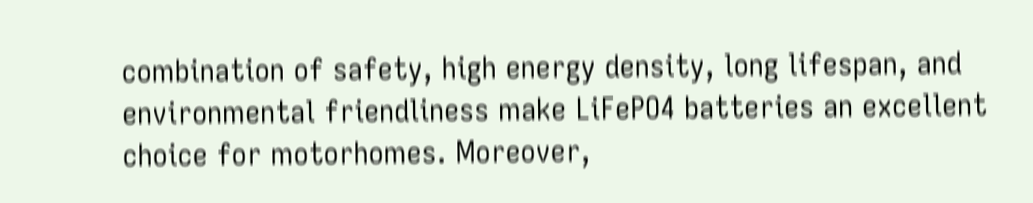combination of safety, high energy density, long lifespan, and environmental friendliness make LiFePO4 batteries an excellent choice for motorhomes. Moreover,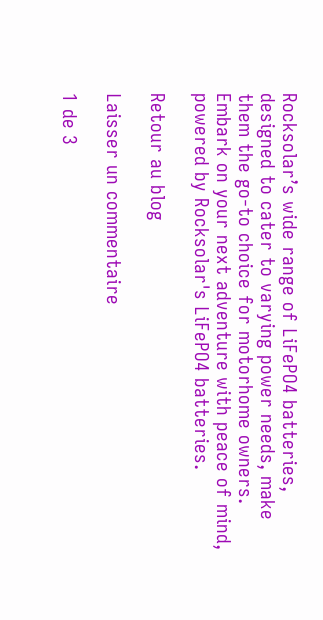Rocksolar’s wide range of LiFePO4 batteries, designed to cater to varying power needs, make them the go-to choice for motorhome owners. Embark on your next adventure with peace of mind, powered by Rocksolar's LiFePO4 batteries.

Retour au blog

Laisser un commentaire

1 de 3